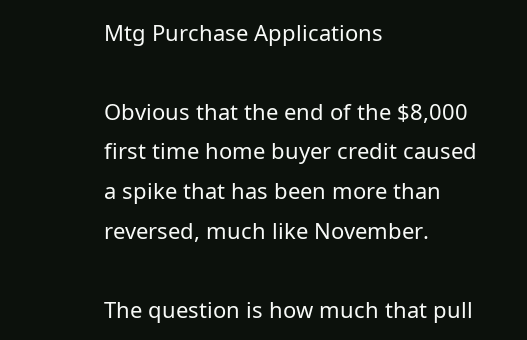Mtg Purchase Applications

Obvious that the end of the $8,000 first time home buyer credit caused a spike that has been more than reversed, much like November.

The question is how much that pull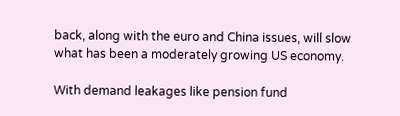back, along with the euro and China issues, will slow what has been a moderately growing US economy.

With demand leakages like pension fund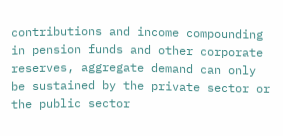contributions and income compounding in pension funds and other corporate reserves, aggregate demand can only be sustained by the private sector or the public sector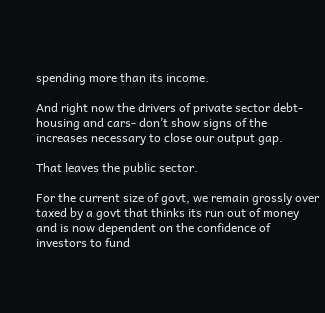spending more than its income.

And right now the drivers of private sector debt- housing and cars- don’t show signs of the increases necessary to close our output gap.

That leaves the public sector.

For the current size of govt, we remain grossly over taxed by a govt that thinks its run out of money and is now dependent on the confidence of investors to fund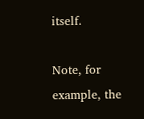itself.

Note, for example, the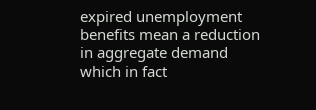expired unemployment benefits mean a reduction in aggregate demand which in fact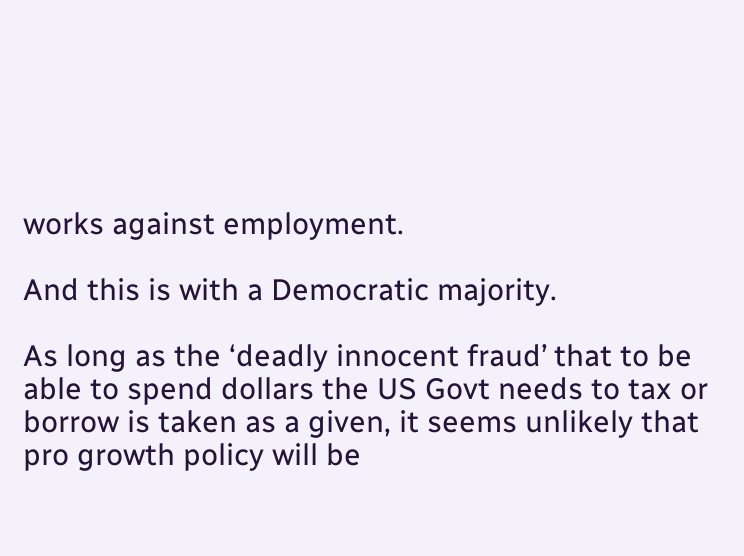works against employment.

And this is with a Democratic majority.

As long as the ‘deadly innocent fraud’ that to be able to spend dollars the US Govt needs to tax or borrow is taken as a given, it seems unlikely that pro growth policy will be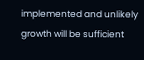implemented and unlikely growth will be sufficient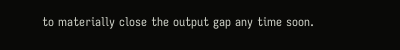to materially close the output gap any time soon.